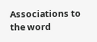Associations to the word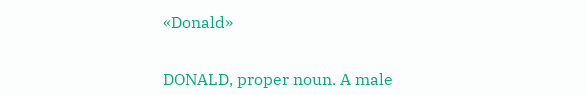«Donald»


DONALD, proper noun. A male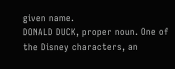given name.
DONALD DUCK, proper noun. One of the Disney characters, an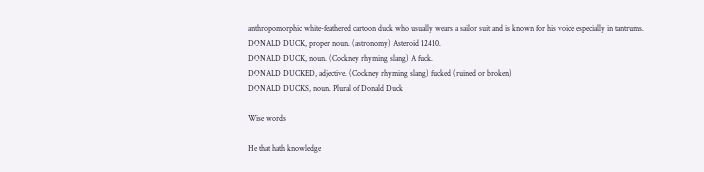anthropomorphic white-feathered cartoon duck who usually wears a sailor suit and is known for his voice especially in tantrums.
DONALD DUCK, proper noun. (astronomy) Asteroid 12410.
DONALD DUCK, noun. (Cockney rhyming slang) A fuck.
DONALD DUCKED, adjective. (Cockney rhyming slang) fucked (ruined or broken)
DONALD DUCKS, noun. Plural of Donald Duck

Wise words

He that hath knowledge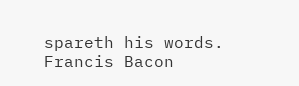spareth his words.
Francis Bacon